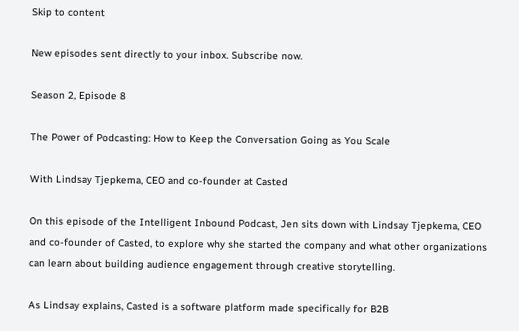Skip to content

New episodes sent directly to your inbox. Subscribe now.

Season 2, Episode 8

The Power of Podcasting: How to Keep the Conversation Going as You Scale

With Lindsay Tjepkema, CEO and co-founder at Casted

On this episode of the Intelligent Inbound Podcast, Jen sits down with Lindsay Tjepkema, CEO and co-founder of Casted, to explore why she started the company and what other organizations can learn about building audience engagement through creative storytelling.

As Lindsay explains, Casted is a software platform made specifically for B2B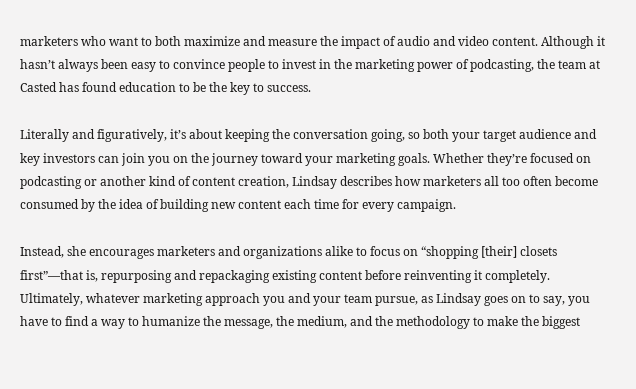marketers who want to both maximize and measure the impact of audio and video content. Although it hasn’t always been easy to convince people to invest in the marketing power of podcasting, the team at Casted has found education to be the key to success.

Literally and figuratively, it’s about keeping the conversation going, so both your target audience and key investors can join you on the journey toward your marketing goals. Whether they’re focused on podcasting or another kind of content creation, Lindsay describes how marketers all too often become consumed by the idea of building new content each time for every campaign.

Instead, she encourages marketers and organizations alike to focus on “shopping [their] closets first”—that is, repurposing and repackaging existing content before reinventing it completely. Ultimately, whatever marketing approach you and your team pursue, as Lindsay goes on to say, you have to find a way to humanize the message, the medium, and the methodology to make the biggest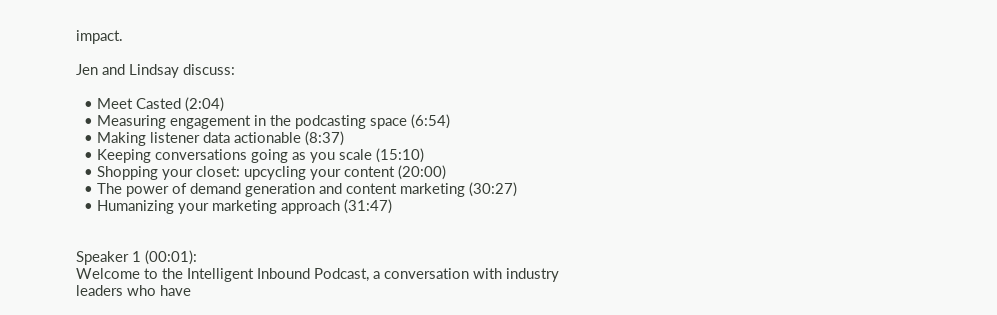impact.

Jen and Lindsay discuss:

  • Meet Casted (2:04)
  • Measuring engagement in the podcasting space (6:54)
  • Making listener data actionable (8:37)
  • Keeping conversations going as you scale (15:10)
  • Shopping your closet: upcycling your content (20:00)
  • The power of demand generation and content marketing (30:27)
  • Humanizing your marketing approach (31:47)


Speaker 1 (00:01):
Welcome to the Intelligent Inbound Podcast, a conversation with industry leaders who have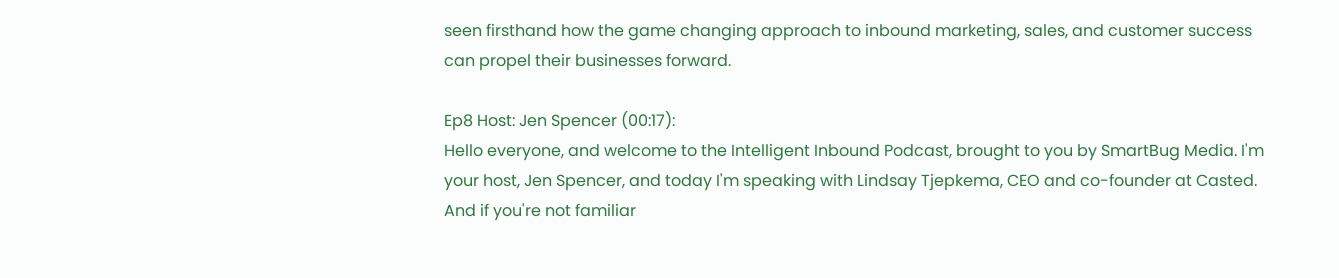seen firsthand how the game changing approach to inbound marketing, sales, and customer success can propel their businesses forward.

Ep8 Host: Jen Spencer (00:17):
Hello everyone, and welcome to the Intelligent Inbound Podcast, brought to you by SmartBug Media. I'm your host, Jen Spencer, and today I'm speaking with Lindsay Tjepkema, CEO and co-founder at Casted. And if you're not familiar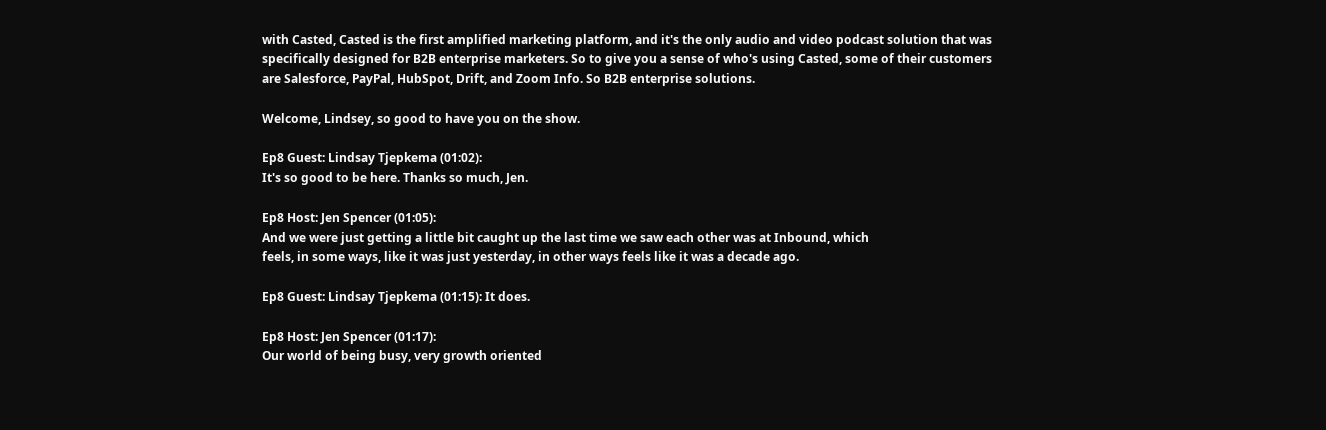with Casted, Casted is the first amplified marketing platform, and it's the only audio and video podcast solution that was specifically designed for B2B enterprise marketers. So to give you a sense of who's using Casted, some of their customers are Salesforce, PayPal, HubSpot, Drift, and Zoom Info. So B2B enterprise solutions.

Welcome, Lindsey, so good to have you on the show.

Ep8 Guest: Lindsay Tjepkema (01:02):
It's so good to be here. Thanks so much, Jen.

Ep8 Host: Jen Spencer (01:05):
And we were just getting a little bit caught up the last time we saw each other was at Inbound, which
feels, in some ways, like it was just yesterday, in other ways feels like it was a decade ago.

Ep8 Guest: Lindsay Tjepkema (01:15): It does.

Ep8 Host: Jen Spencer (01:17):
Our world of being busy, very growth oriented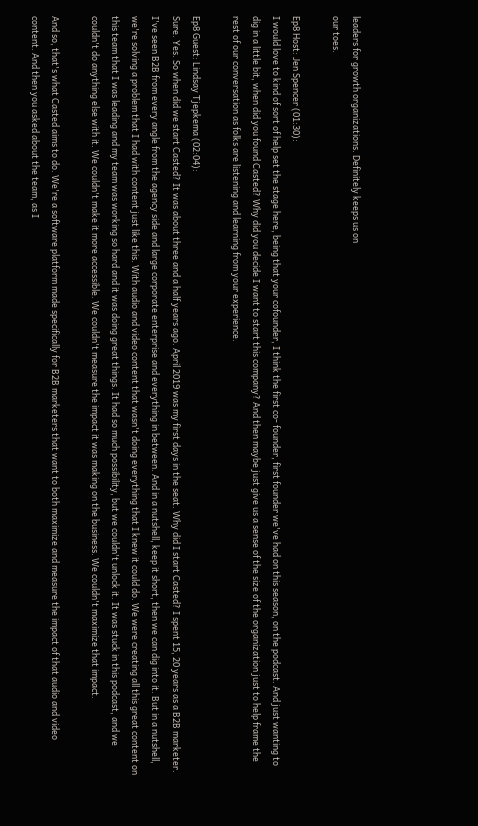leaders for growth organizations. Definitely keeps us on
our toes.

Ep8 Host: Jen Spencer (01:30):
I would love to kind of sort of help set the stage here, being that your cofounder, I think the first co- founder, first founder we've had on this season, on the podcast. And just wanting to dig in a little bit, when did you found Casted? Why did you decide I want to start this company? And then maybe just give us a sense of the size of the organization just to help frame the rest of our conversation as folks are listening and learning from your experience.

Ep8 Guest: Lindsay Tjepkema (02:04):
Sure. Yes. So when did we start Casted? It was about three and a half years ago. April 2019 was my first days in the seat. Why did I start Casted? I spent 15, 20 years as a B2B marketer. I've seen B2B from every angle from the agency side and large corporate enterprise and everything in between. And in a nutshell, keep it short, then we can dig into it. But in a nutshell, we're solving a problem that I had with content just like this. With audio and video content that wasn't doing everything that I knew it could do. We were creating all this great content on this team that I was leading and my team was working so hard and it was doing great things. It had so much possibility, but we couldn't unlock it. It was stuck in this podcast, and we couldn't do anything else with it. We couldn't make it more accessible. We couldn't measure the impact it was making on the business. We couldn't maximize that impact.

And so, that's what Casted aims to do. We're a software platform made specifically for B2B marketers that want to both maximize and measure the impact of that audio and video content. And then you asked about the team, as I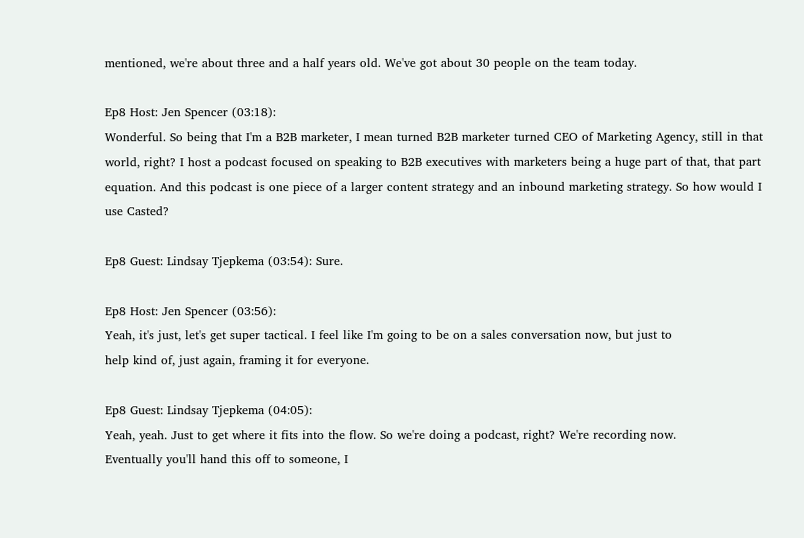mentioned, we're about three and a half years old. We've got about 30 people on the team today.

Ep8 Host: Jen Spencer (03:18):
Wonderful. So being that I'm a B2B marketer, I mean turned B2B marketer turned CEO of Marketing Agency, still in that world, right? I host a podcast focused on speaking to B2B executives with marketers being a huge part of that, that part equation. And this podcast is one piece of a larger content strategy and an inbound marketing strategy. So how would I use Casted?

Ep8 Guest: Lindsay Tjepkema (03:54): Sure.

Ep8 Host: Jen Spencer (03:56):
Yeah, it's just, let's get super tactical. I feel like I'm going to be on a sales conversation now, but just to
help kind of, just again, framing it for everyone.

Ep8 Guest: Lindsay Tjepkema (04:05):
Yeah, yeah. Just to get where it fits into the flow. So we're doing a podcast, right? We're recording now.
Eventually you'll hand this off to someone, I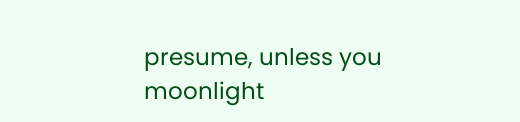presume, unless you moonlight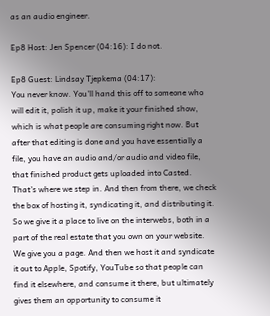as an audio engineer.

Ep8 Host: Jen Spencer (04:16): I do not.

Ep8 Guest: Lindsay Tjepkema (04:17):
You never know. You'll hand this off to someone who will edit it, polish it up, make it your finished show, which is what people are consuming right now. But after that editing is done and you have essentially a file, you have an audio and/or audio and video file, that finished product gets uploaded into Casted. That's where we step in. And then from there, we check the box of hosting it, syndicating it, and distributing it. So we give it a place to live on the interwebs, both in a part of the real estate that you own on your website. We give you a page. And then we host it and syndicate it out to Apple, Spotify, YouTube so that people can find it elsewhere, and consume it there, but ultimately gives them an opportunity to consume it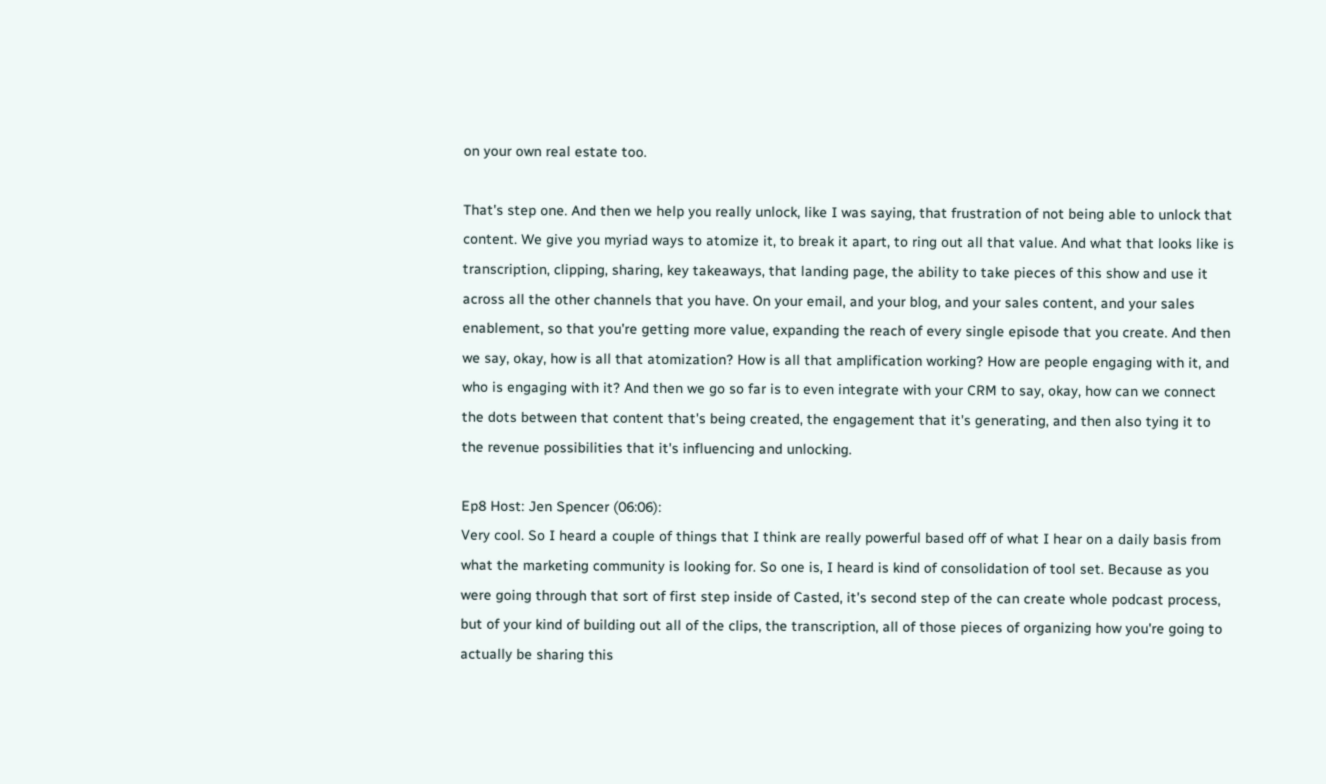on your own real estate too.

That's step one. And then we help you really unlock, like I was saying, that frustration of not being able to unlock that content. We give you myriad ways to atomize it, to break it apart, to ring out all that value. And what that looks like is transcription, clipping, sharing, key takeaways, that landing page, the ability to take pieces of this show and use it across all the other channels that you have. On your email, and your blog, and your sales content, and your sales enablement, so that you're getting more value, expanding the reach of every single episode that you create. And then we say, okay, how is all that atomization? How is all that amplification working? How are people engaging with it, and who is engaging with it? And then we go so far is to even integrate with your CRM to say, okay, how can we connect the dots between that content that's being created, the engagement that it's generating, and then also tying it to the revenue possibilities that it's influencing and unlocking.

Ep8 Host: Jen Spencer (06:06):
Very cool. So I heard a couple of things that I think are really powerful based off of what I hear on a daily basis from what the marketing community is looking for. So one is, I heard is kind of consolidation of tool set. Because as you were going through that sort of first step inside of Casted, it's second step of the can create whole podcast process, but of your kind of building out all of the clips, the transcription, all of those pieces of organizing how you're going to actually be sharing this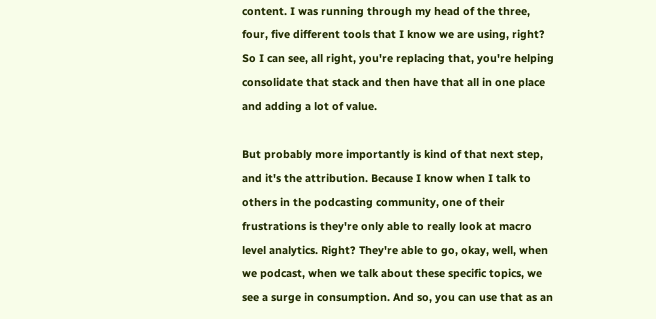content. I was running through my head of the three, four, five different tools that I know we are using, right? So I can see, all right, you're replacing that, you're helping consolidate that stack and then have that all in one place and adding a lot of value.

But probably more importantly is kind of that next step, and it's the attribution. Because I know when I talk to others in the podcasting community, one of their frustrations is they're only able to really look at macro level analytics. Right? They're able to go, okay, well, when we podcast, when we talk about these specific topics, we see a surge in consumption. And so, you can use that as an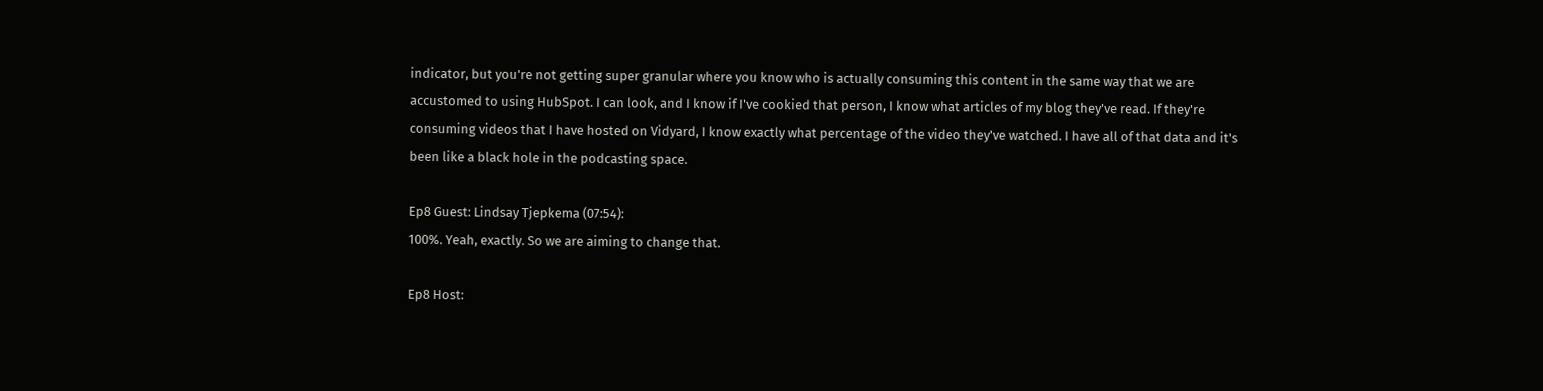indicator, but you're not getting super granular where you know who is actually consuming this content in the same way that we are accustomed to using HubSpot. I can look, and I know if I've cookied that person, I know what articles of my blog they've read. If they're consuming videos that I have hosted on Vidyard, I know exactly what percentage of the video they've watched. I have all of that data and it's been like a black hole in the podcasting space.

Ep8 Guest: Lindsay Tjepkema (07:54):
100%. Yeah, exactly. So we are aiming to change that.

Ep8 Host: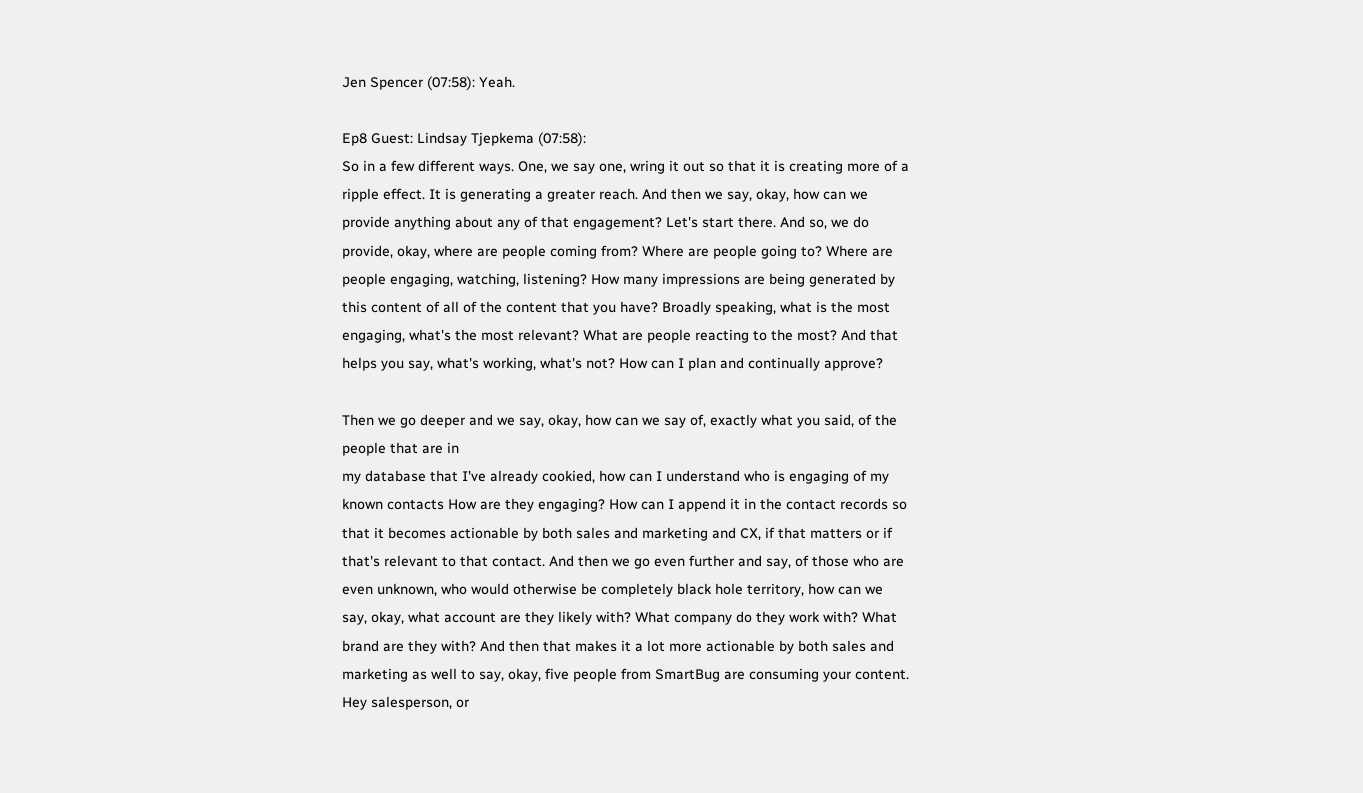Jen Spencer (07:58): Yeah.

Ep8 Guest: Lindsay Tjepkema (07:58):
So in a few different ways. One, we say one, wring it out so that it is creating more of a ripple effect. It is generating a greater reach. And then we say, okay, how can we provide anything about any of that engagement? Let's start there. And so, we do provide, okay, where are people coming from? Where are people going to? Where are people engaging, watching, listening? How many impressions are being generated by this content of all of the content that you have? Broadly speaking, what is the most engaging, what's the most relevant? What are people reacting to the most? And that helps you say, what's working, what's not? How can I plan and continually approve?

Then we go deeper and we say, okay, how can we say of, exactly what you said, of the people that are in
my database that I've already cookied, how can I understand who is engaging of my known contacts How are they engaging? How can I append it in the contact records so that it becomes actionable by both sales and marketing and CX, if that matters or if that's relevant to that contact. And then we go even further and say, of those who are even unknown, who would otherwise be completely black hole territory, how can we say, okay, what account are they likely with? What company do they work with? What brand are they with? And then that makes it a lot more actionable by both sales and marketing as well to say, okay, five people from SmartBug are consuming your content. Hey salesperson, or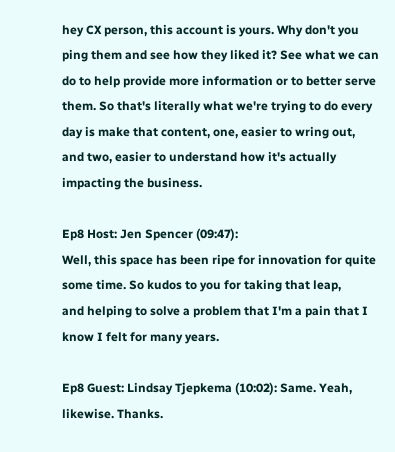hey CX person, this account is yours. Why don't you ping them and see how they liked it? See what we can do to help provide more information or to better serve them. So that's literally what we're trying to do every day is make that content, one, easier to wring out, and two, easier to understand how it's actually impacting the business.

Ep8 Host: Jen Spencer (09:47):
Well, this space has been ripe for innovation for quite some time. So kudos to you for taking that leap,
and helping to solve a problem that I'm a pain that I know I felt for many years.

Ep8 Guest: Lindsay Tjepkema (10:02): Same. Yeah, likewise. Thanks.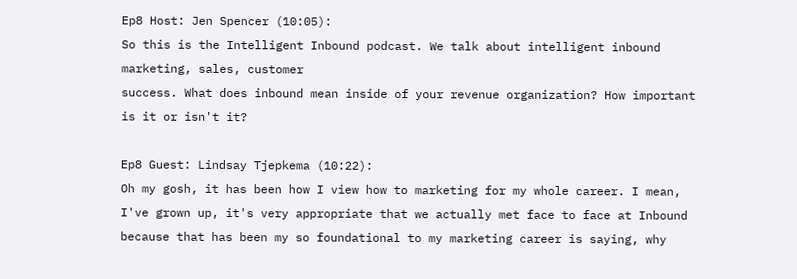Ep8 Host: Jen Spencer (10:05):
So this is the Intelligent Inbound podcast. We talk about intelligent inbound marketing, sales, customer
success. What does inbound mean inside of your revenue organization? How important is it or isn't it?

Ep8 Guest: Lindsay Tjepkema (10:22):
Oh my gosh, it has been how I view how to marketing for my whole career. I mean, I've grown up, it's very appropriate that we actually met face to face at Inbound because that has been my so foundational to my marketing career is saying, why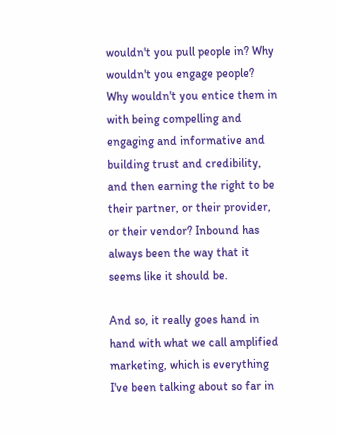wouldn't you pull people in? Why wouldn't you engage people? Why wouldn't you entice them in with being compelling and engaging and informative and building trust and credibility, and then earning the right to be their partner, or their provider, or their vendor? Inbound has always been the way that it seems like it should be.

And so, it really goes hand in hand with what we call amplified marketing, which is everything I've been talking about so far in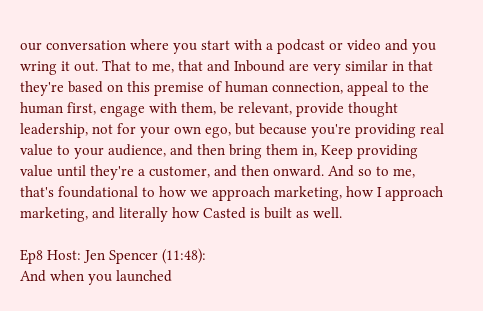our conversation where you start with a podcast or video and you wring it out. That to me, that and Inbound are very similar in that they're based on this premise of human connection, appeal to the human first, engage with them, be relevant, provide thought leadership, not for your own ego, but because you're providing real value to your audience, and then bring them in, Keep providing value until they're a customer, and then onward. And so to me, that's foundational to how we approach marketing, how I approach marketing, and literally how Casted is built as well.

Ep8 Host: Jen Spencer (11:48):
And when you launched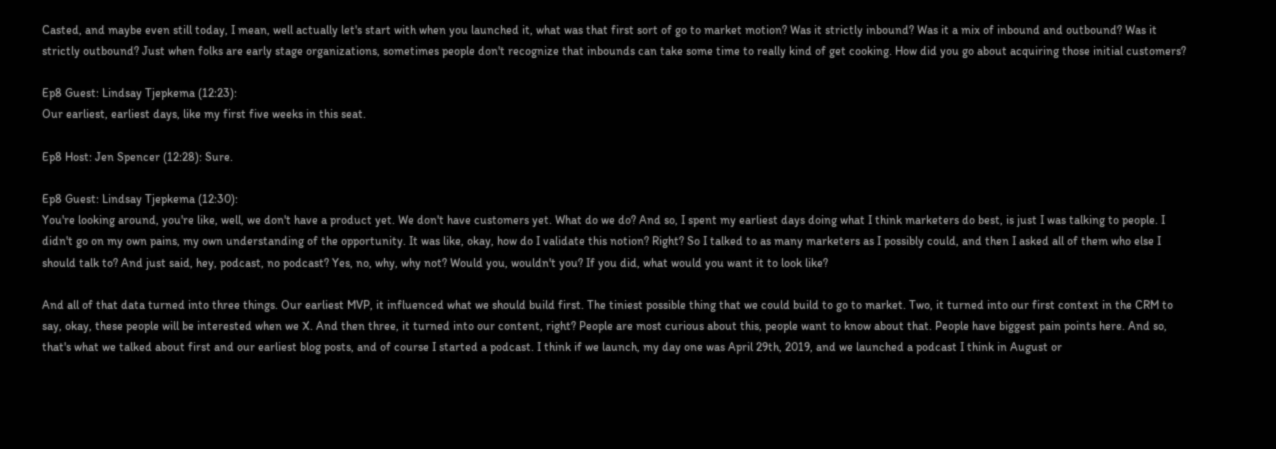Casted, and maybe even still today, I mean, well actually let's start with when you launched it, what was that first sort of go to market motion? Was it strictly inbound? Was it a mix of inbound and outbound? Was it strictly outbound? Just when folks are early stage organizations, sometimes people don't recognize that inbounds can take some time to really kind of get cooking. How did you go about acquiring those initial customers?

Ep8 Guest: Lindsay Tjepkema (12:23):
Our earliest, earliest days, like my first five weeks in this seat.

Ep8 Host: Jen Spencer (12:28): Sure.

Ep8 Guest: Lindsay Tjepkema (12:30):
You're looking around, you're like, well, we don't have a product yet. We don't have customers yet. What do we do? And so, I spent my earliest days doing what I think marketers do best, is just I was talking to people. I didn't go on my own pains, my own understanding of the opportunity. It was like, okay, how do I validate this notion? Right? So I talked to as many marketers as I possibly could, and then I asked all of them who else I should talk to? And just said, hey, podcast, no podcast? Yes, no, why, why not? Would you, wouldn't you? If you did, what would you want it to look like?

And all of that data turned into three things. Our earliest MVP, it influenced what we should build first. The tiniest possible thing that we could build to go to market. Two, it turned into our first context in the CRM to say, okay, these people will be interested when we X. And then three, it turned into our content, right? People are most curious about this, people want to know about that. People have biggest pain points here. And so, that's what we talked about first and our earliest blog posts, and of course I started a podcast. I think if we launch, my day one was April 29th, 2019, and we launched a podcast I think in August or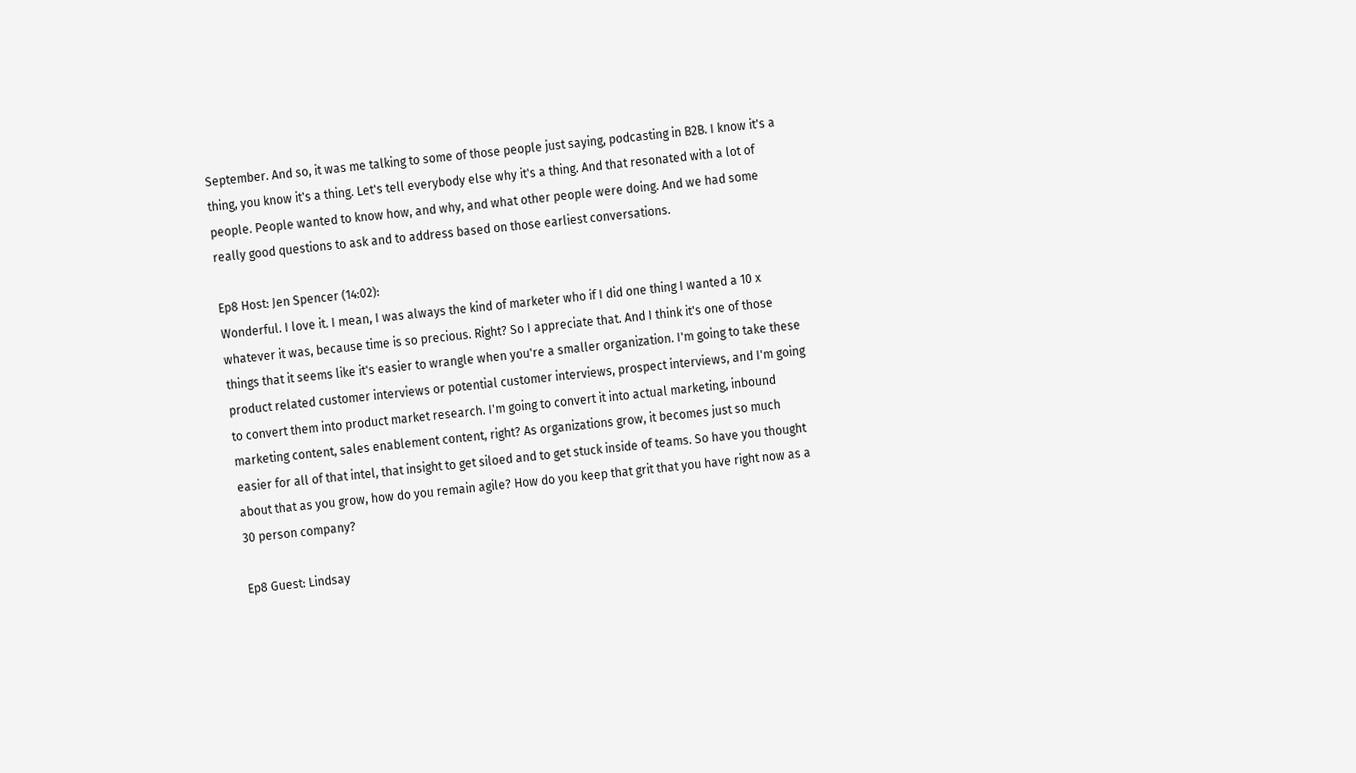September. And so, it was me talking to some of those people just saying, podcasting in B2B. I know it's a thing, you know it's a thing. Let's tell everybody else why it's a thing. And that resonated with a lot of people. People wanted to know how, and why, and what other people were doing. And we had some really good questions to ask and to address based on those earliest conversations.

Ep8 Host: Jen Spencer (14:02):
Wonderful. I love it. I mean, I was always the kind of marketer who if I did one thing I wanted a 10 x whatever it was, because time is so precious. Right? So I appreciate that. And I think it's one of those things that it seems like it's easier to wrangle when you're a smaller organization. I'm going to take these product related customer interviews or potential customer interviews, prospect interviews, and I'm going to convert them into product market research. I'm going to convert it into actual marketing, inbound marketing content, sales enablement content, right? As organizations grow, it becomes just so much easier for all of that intel, that insight to get siloed and to get stuck inside of teams. So have you thought about that as you grow, how do you remain agile? How do you keep that grit that you have right now as a 30 person company?

Ep8 Guest: Lindsay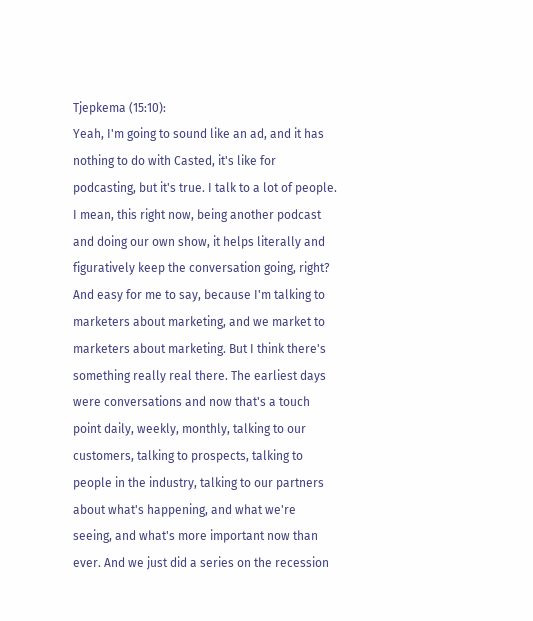Tjepkema (15:10):
Yeah, I'm going to sound like an ad, and it has nothing to do with Casted, it's like for podcasting, but it's true. I talk to a lot of people. I mean, this right now, being another podcast and doing our own show, it helps literally and figuratively keep the conversation going, right? And easy for me to say, because I'm talking to marketers about marketing, and we market to marketers about marketing. But I think there's something really real there. The earliest days were conversations and now that's a touch point daily, weekly, monthly, talking to our customers, talking to prospects, talking to people in the industry, talking to our partners about what's happening, and what we're seeing, and what's more important now than ever. And we just did a series on the recession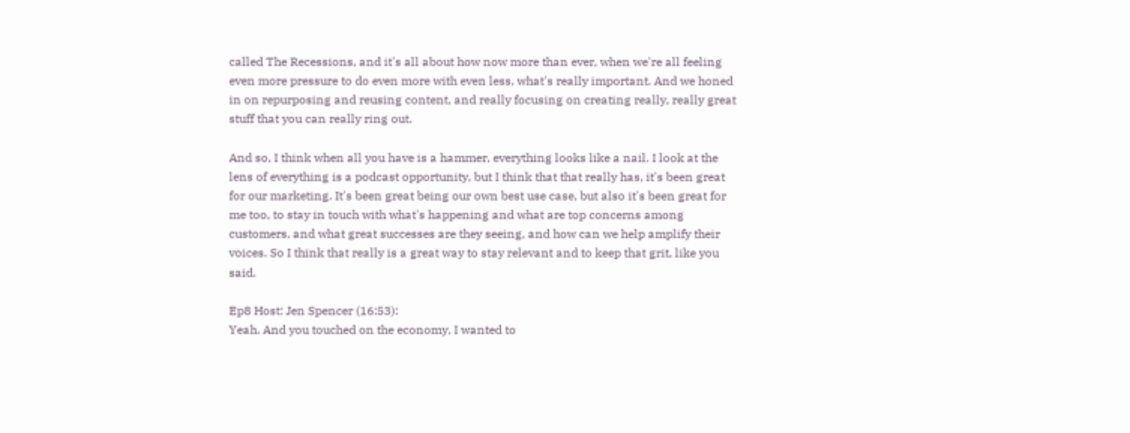called The Recessions, and it's all about how now more than ever, when we're all feeling even more pressure to do even more with even less, what's really important. And we honed in on repurposing and reusing content, and really focusing on creating really, really great stuff that you can really ring out.

And so, I think when all you have is a hammer, everything looks like a nail. I look at the lens of everything is a podcast opportunity, but I think that that really has, it's been great for our marketing. It's been great being our own best use case, but also it's been great for me too, to stay in touch with what's happening and what are top concerns among customers, and what great successes are they seeing, and how can we help amplify their voices. So I think that really is a great way to stay relevant and to keep that grit, like you said.

Ep8 Host: Jen Spencer (16:53):
Yeah. And you touched on the economy, I wanted to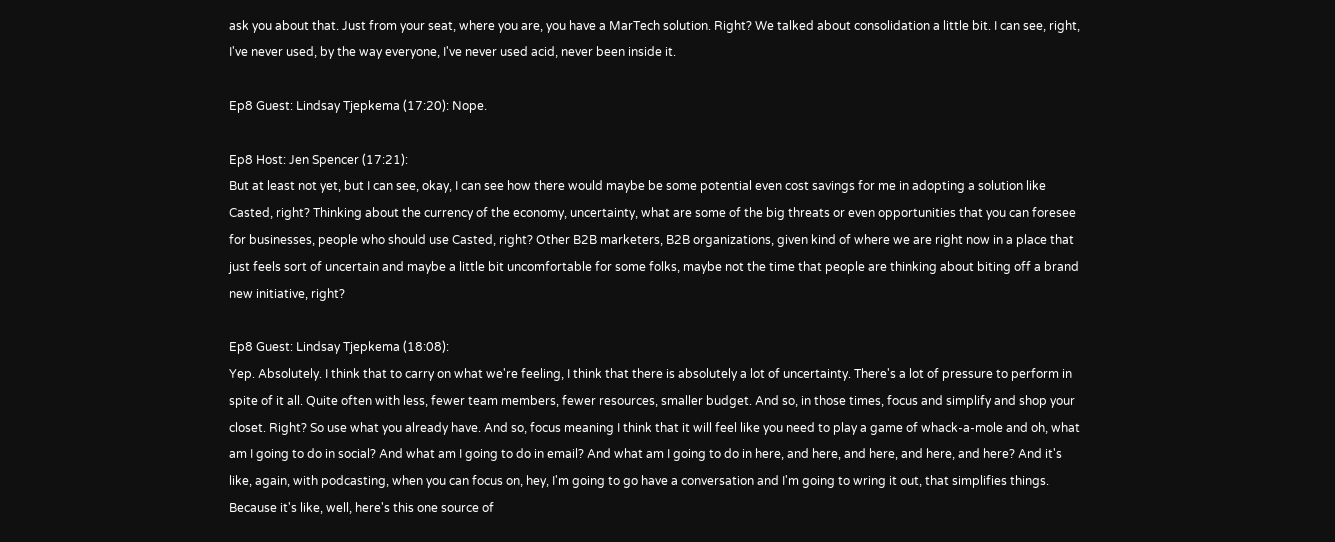ask you about that. Just from your seat, where you are, you have a MarTech solution. Right? We talked about consolidation a little bit. I can see, right, I've never used, by the way everyone, I've never used acid, never been inside it.

Ep8 Guest: Lindsay Tjepkema (17:20): Nope.

Ep8 Host: Jen Spencer (17:21):
But at least not yet, but I can see, okay, I can see how there would maybe be some potential even cost savings for me in adopting a solution like Casted, right? Thinking about the currency of the economy, uncertainty, what are some of the big threats or even opportunities that you can foresee for businesses, people who should use Casted, right? Other B2B marketers, B2B organizations, given kind of where we are right now in a place that just feels sort of uncertain and maybe a little bit uncomfortable for some folks, maybe not the time that people are thinking about biting off a brand new initiative, right?

Ep8 Guest: Lindsay Tjepkema (18:08):
Yep. Absolutely. I think that to carry on what we're feeling, I think that there is absolutely a lot of uncertainty. There's a lot of pressure to perform in spite of it all. Quite often with less, fewer team members, fewer resources, smaller budget. And so, in those times, focus and simplify and shop your closet. Right? So use what you already have. And so, focus meaning I think that it will feel like you need to play a game of whack-a-mole and oh, what am I going to do in social? And what am I going to do in email? And what am I going to do in here, and here, and here, and here, and here? And it's like, again, with podcasting, when you can focus on, hey, I'm going to go have a conversation and I'm going to wring it out, that simplifies things. Because it's like, well, here's this one source of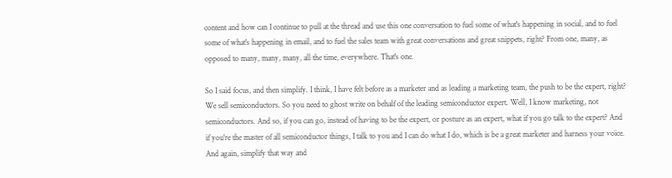content and how can I continue to pull at the thread and use this one conversation to fuel some of what's happening in social, and to fuel some of what's happening in email, and to fuel the sales team with great conversations and great snippets, right? From one, many, as opposed to many, many, many, all the time, everywhere. That's one.

So I said focus, and then simplify. I think, I have felt before as a marketer and as leading a marketing team, the push to be the expert, right? We sell semiconductors. So you need to ghost write on behalf of the leading semiconductor expert. Well, I know marketing, not semiconductors. And so, if you can go, instead of having to be the expert, or posture as an expert, what if you go talk to the expert? And if you're the master of all semiconductor things, I talk to you and I can do what I do, which is be a great marketer and harness your voice. And again, simplify that way and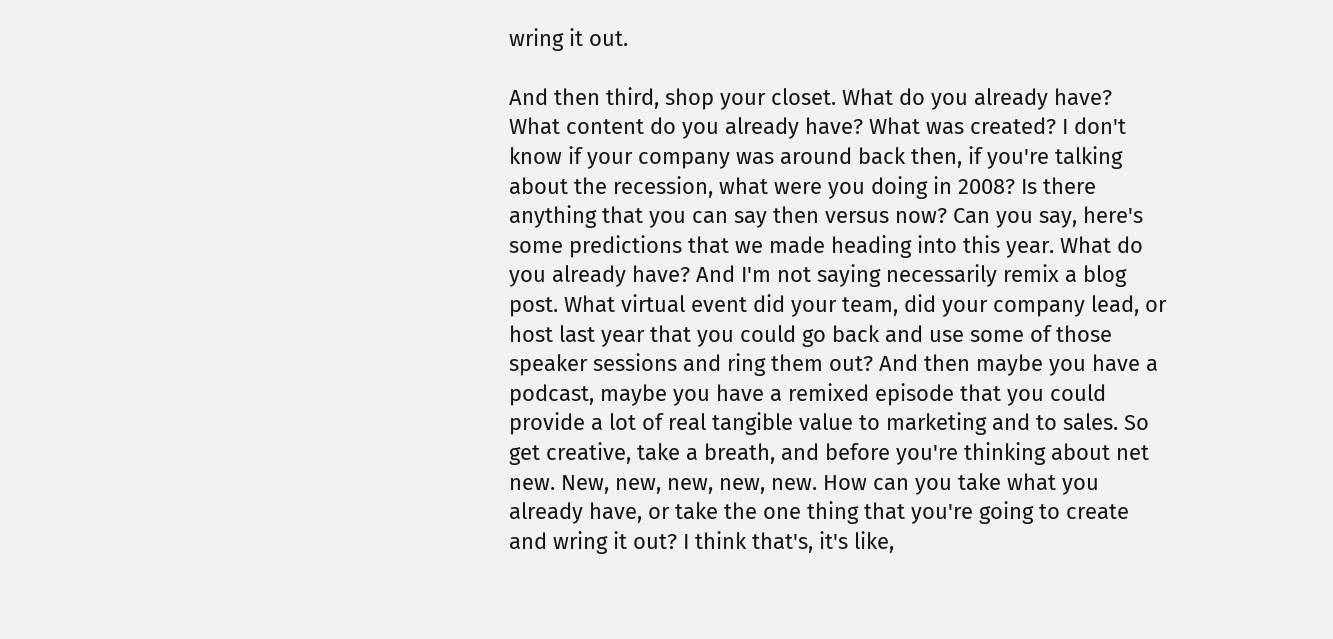wring it out.

And then third, shop your closet. What do you already have? What content do you already have? What was created? I don't know if your company was around back then, if you're talking about the recession, what were you doing in 2008? Is there anything that you can say then versus now? Can you say, here's some predictions that we made heading into this year. What do you already have? And I'm not saying necessarily remix a blog post. What virtual event did your team, did your company lead, or host last year that you could go back and use some of those speaker sessions and ring them out? And then maybe you have a podcast, maybe you have a remixed episode that you could provide a lot of real tangible value to marketing and to sales. So get creative, take a breath, and before you're thinking about net new. New, new, new, new, new. How can you take what you already have, or take the one thing that you're going to create and wring it out? I think that's, it's like,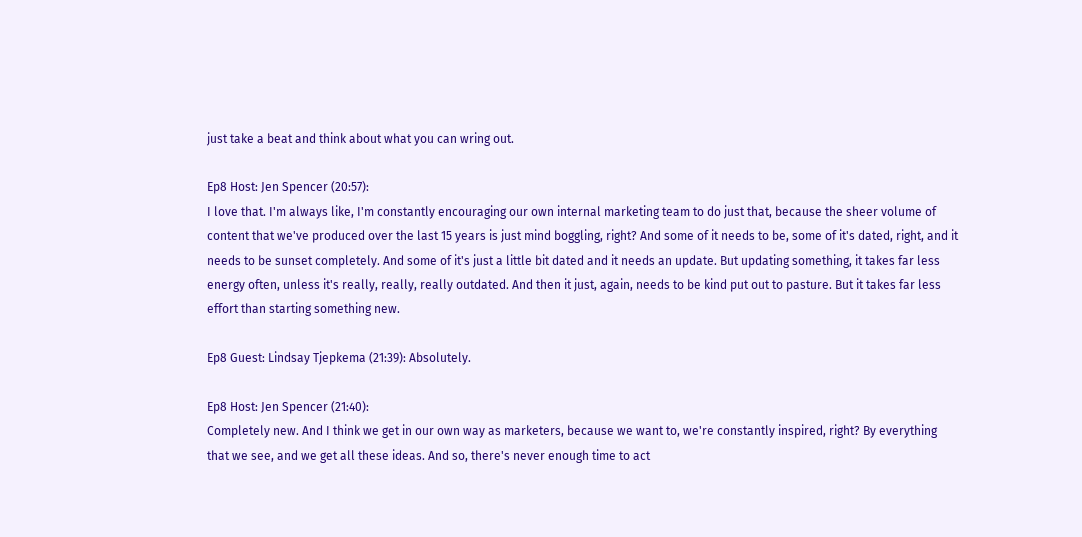just take a beat and think about what you can wring out.

Ep8 Host: Jen Spencer (20:57):
I love that. I'm always like, I'm constantly encouraging our own internal marketing team to do just that, because the sheer volume of content that we've produced over the last 15 years is just mind boggling, right? And some of it needs to be, some of it's dated, right, and it needs to be sunset completely. And some of it's just a little bit dated and it needs an update. But updating something, it takes far less energy often, unless it's really, really, really outdated. And then it just, again, needs to be kind put out to pasture. But it takes far less effort than starting something new.

Ep8 Guest: Lindsay Tjepkema (21:39): Absolutely.

Ep8 Host: Jen Spencer (21:40):
Completely new. And I think we get in our own way as marketers, because we want to, we're constantly inspired, right? By everything that we see, and we get all these ideas. And so, there's never enough time to act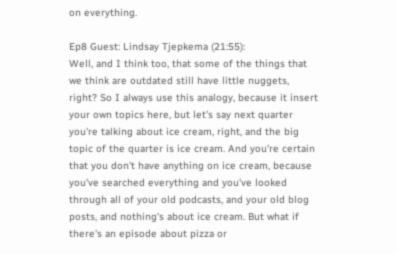on everything.

Ep8 Guest: Lindsay Tjepkema (21:55):
Well, and I think too, that some of the things that we think are outdated still have little nuggets, right? So I always use this analogy, because it insert your own topics here, but let's say next quarter you're talking about ice cream, right, and the big topic of the quarter is ice cream. And you're certain that you don't have anything on ice cream, because you've searched everything and you've looked through all of your old podcasts, and your old blog posts, and nothing's about ice cream. But what if there's an episode about pizza or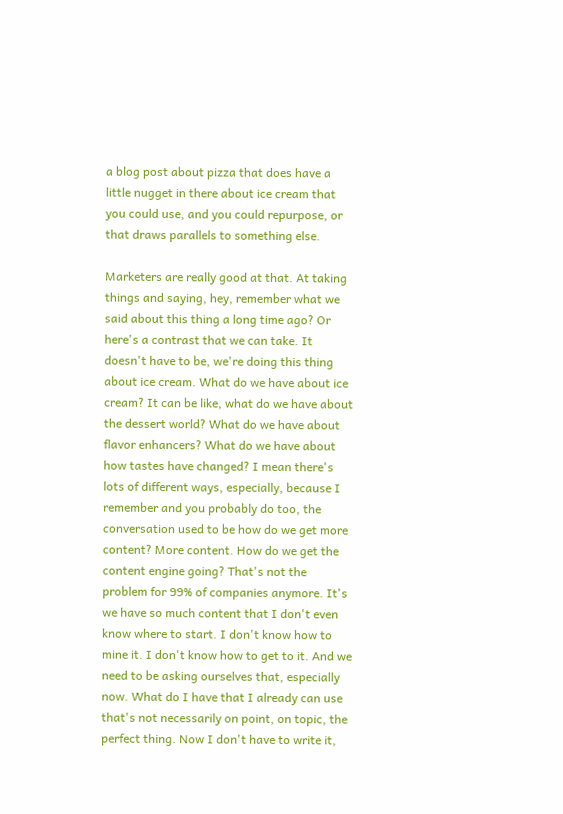a blog post about pizza that does have a little nugget in there about ice cream that you could use, and you could repurpose, or that draws parallels to something else.

Marketers are really good at that. At taking things and saying, hey, remember what we said about this thing a long time ago? Or here's a contrast that we can take. It doesn't have to be, we're doing this thing about ice cream. What do we have about ice cream? It can be like, what do we have about the dessert world? What do we have about flavor enhancers? What do we have about how tastes have changed? I mean there's lots of different ways, especially, because I remember and you probably do too, the conversation used to be how do we get more content? More content. How do we get the content engine going? That's not the problem for 99% of companies anymore. It's we have so much content that I don't even know where to start. I don't know how to mine it. I don't know how to get to it. And we need to be asking ourselves that, especially now. What do I have that I already can use that's not necessarily on point, on topic, the perfect thing. Now I don't have to write it,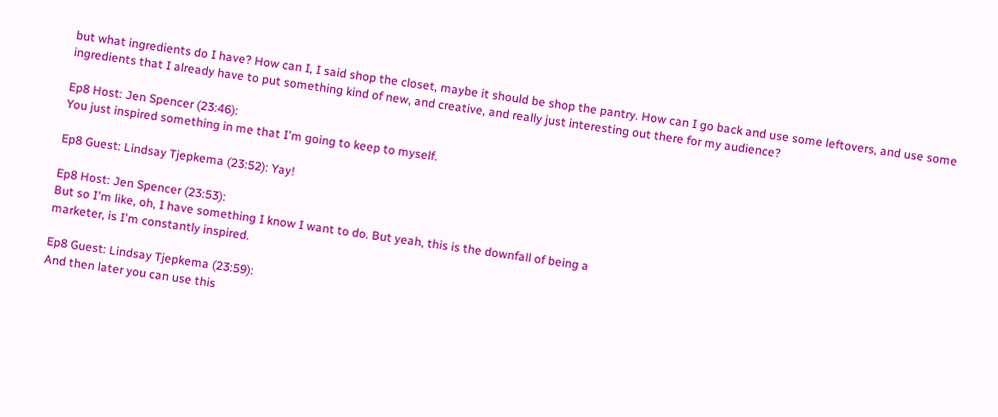but what ingredients do I have? How can I, I said shop the closet, maybe it should be shop the pantry. How can I go back and use some leftovers, and use some ingredients that I already have to put something kind of new, and creative, and really just interesting out there for my audience?

Ep8 Host: Jen Spencer (23:46):
You just inspired something in me that I'm going to keep to myself.

Ep8 Guest: Lindsay Tjepkema (23:52): Yay!

Ep8 Host: Jen Spencer (23:53):
But so I'm like, oh, I have something I know I want to do. But yeah, this is the downfall of being a
marketer, is I'm constantly inspired.

Ep8 Guest: Lindsay Tjepkema (23:59):
And then later you can use this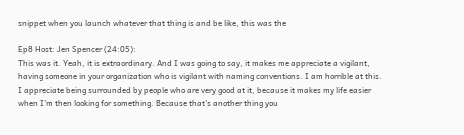snippet when you launch whatever that thing is and be like, this was the

Ep8 Host: Jen Spencer (24:05):
This was it. Yeah, it is extraordinary. And I was going to say, it makes me appreciate a vigilant, having someone in your organization who is vigilant with naming conventions. I am horrible at this. I appreciate being surrounded by people who are very good at it, because it makes my life easier when I'm then looking for something. Because that's another thing you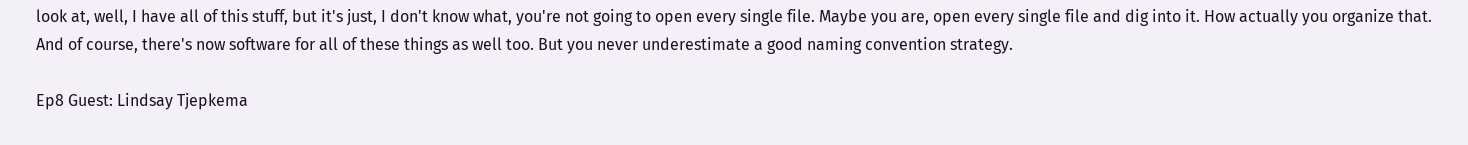look at, well, I have all of this stuff, but it's just, I don't know what, you're not going to open every single file. Maybe you are, open every single file and dig into it. How actually you organize that. And of course, there's now software for all of these things as well too. But you never underestimate a good naming convention strategy.

Ep8 Guest: Lindsay Tjepkema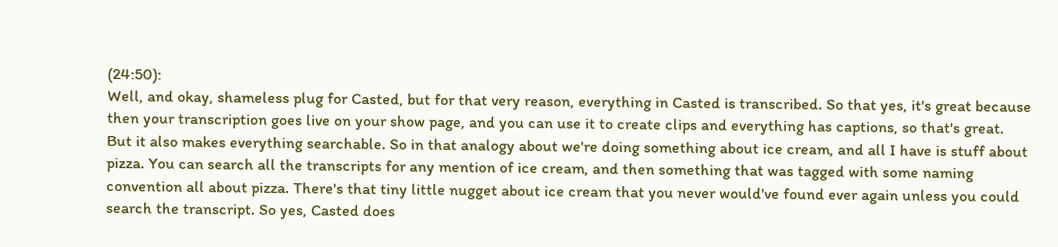(24:50):
Well, and okay, shameless plug for Casted, but for that very reason, everything in Casted is transcribed. So that yes, it's great because then your transcription goes live on your show page, and you can use it to create clips and everything has captions, so that's great. But it also makes everything searchable. So in that analogy about we're doing something about ice cream, and all I have is stuff about pizza. You can search all the transcripts for any mention of ice cream, and then something that was tagged with some naming convention all about pizza. There's that tiny little nugget about ice cream that you never would've found ever again unless you could search the transcript. So yes, Casted does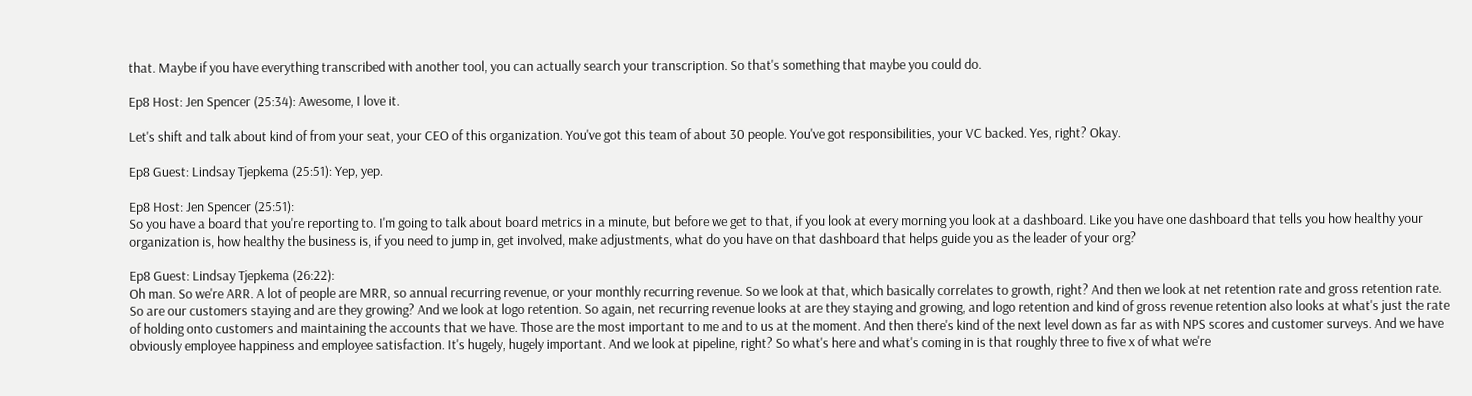that. Maybe if you have everything transcribed with another tool, you can actually search your transcription. So that's something that maybe you could do.

Ep8 Host: Jen Spencer (25:34): Awesome, I love it.

Let's shift and talk about kind of from your seat, your CEO of this organization. You've got this team of about 30 people. You've got responsibilities, your VC backed. Yes, right? Okay.

Ep8 Guest: Lindsay Tjepkema (25:51): Yep, yep.

Ep8 Host: Jen Spencer (25:51):
So you have a board that you're reporting to. I'm going to talk about board metrics in a minute, but before we get to that, if you look at every morning you look at a dashboard. Like you have one dashboard that tells you how healthy your organization is, how healthy the business is, if you need to jump in, get involved, make adjustments, what do you have on that dashboard that helps guide you as the leader of your org?

Ep8 Guest: Lindsay Tjepkema (26:22):
Oh man. So we're ARR. A lot of people are MRR, so annual recurring revenue, or your monthly recurring revenue. So we look at that, which basically correlates to growth, right? And then we look at net retention rate and gross retention rate. So are our customers staying and are they growing? And we look at logo retention. So again, net recurring revenue looks at are they staying and growing, and logo retention and kind of gross revenue retention also looks at what's just the rate of holding onto customers and maintaining the accounts that we have. Those are the most important to me and to us at the moment. And then there's kind of the next level down as far as with NPS scores and customer surveys. And we have obviously employee happiness and employee satisfaction. It's hugely, hugely important. And we look at pipeline, right? So what's here and what's coming in is that roughly three to five x of what we're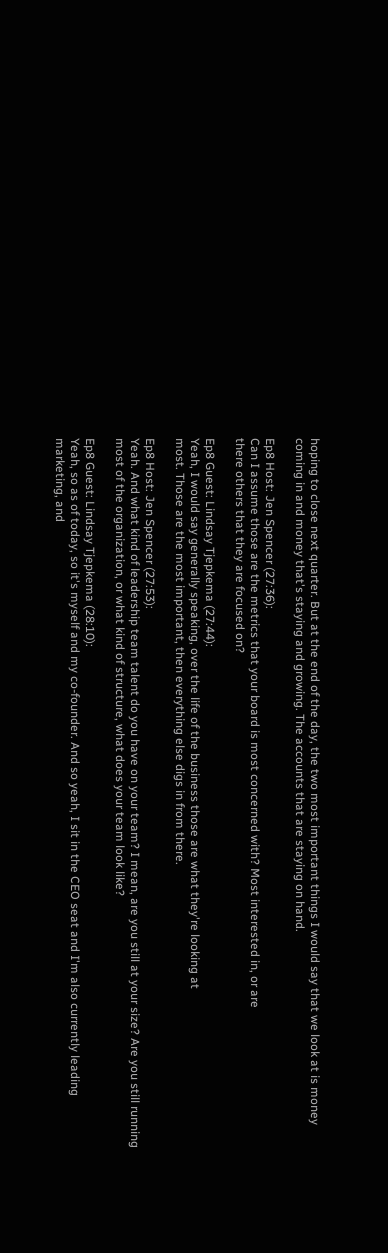hoping to close next quarter. But at the end of the day, the two most important things I would say that we look at is money coming in and money that's staying and growing. The accounts that are staying on hand.

Ep8 Host: Jen Spencer (27:36):
Can I assume those are the metrics that your board is most concerned with? Most interested in, or are
there others that they are focused on?

Ep8 Guest: Lindsay Tjepkema (27:44):
Yeah, I would say generally speaking, over the life of the business those are what they're looking at
most. Those are the most important, then everything else digs in from there.

Ep8 Host: Jen Spencer (27:53):
Yeah. And what kind of leadership team talent do you have on your team? I mean, are you still at your size? Are you still running most of the organization, or what kind of structure, what does your team look like?

Ep8 Guest: Lindsay Tjepkema (28:10):
Yeah, so as of today, so it's myself and my co-founder. And so yeah, I sit in the CEO seat and I'm also currently leading marketing, and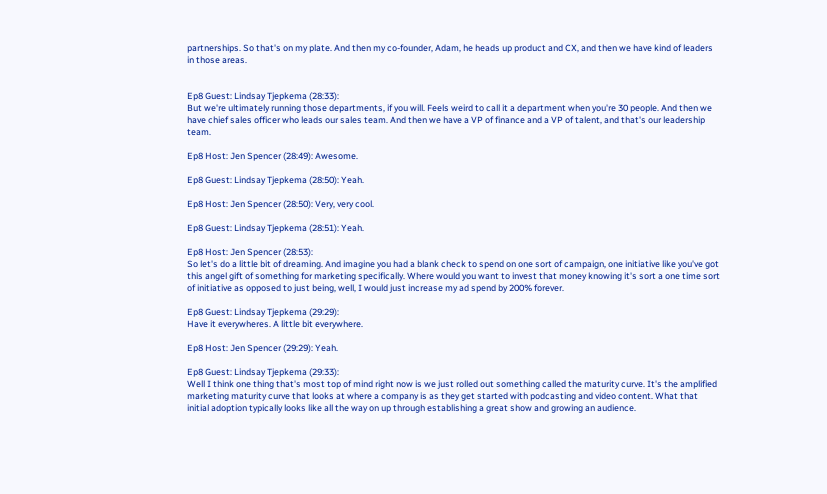partnerships. So that's on my plate. And then my co-founder, Adam, he heads up product and CX, and then we have kind of leaders in those areas.


Ep8 Guest: Lindsay Tjepkema (28:33):
But we're ultimately running those departments, if you will. Feels weird to call it a department when you're 30 people. And then we have chief sales officer who leads our sales team. And then we have a VP of finance and a VP of talent, and that's our leadership team.

Ep8 Host: Jen Spencer (28:49): Awesome.

Ep8 Guest: Lindsay Tjepkema (28:50): Yeah.

Ep8 Host: Jen Spencer (28:50): Very, very cool.

Ep8 Guest: Lindsay Tjepkema (28:51): Yeah.

Ep8 Host: Jen Spencer (28:53):
So let's do a little bit of dreaming. And imagine you had a blank check to spend on one sort of campaign, one initiative like you've got this angel gift of something for marketing specifically. Where would you want to invest that money knowing it's sort a one time sort of initiative as opposed to just being, well, I would just increase my ad spend by 200% forever.

Ep8 Guest: Lindsay Tjepkema (29:29):
Have it everywheres. A little bit everywhere.

Ep8 Host: Jen Spencer (29:29): Yeah.

Ep8 Guest: Lindsay Tjepkema (29:33):
Well I think one thing that's most top of mind right now is we just rolled out something called the maturity curve. It's the amplified marketing maturity curve that looks at where a company is as they get started with podcasting and video content. What that initial adoption typically looks like all the way on up through establishing a great show and growing an audience.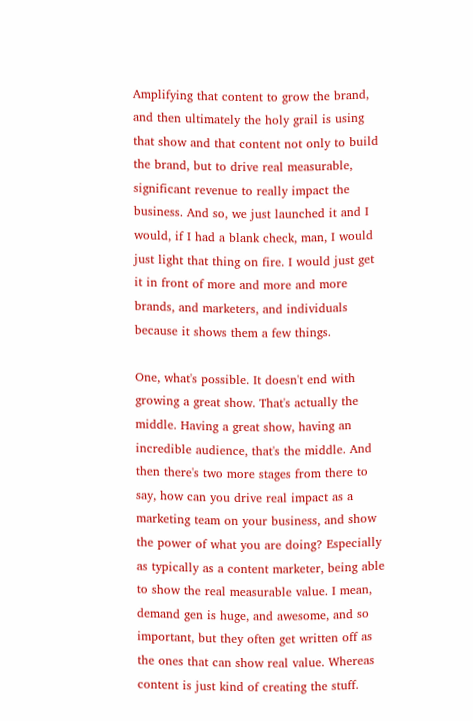Amplifying that content to grow the brand, and then ultimately the holy grail is using that show and that content not only to build the brand, but to drive real measurable, significant revenue to really impact the business. And so, we just launched it and I would, if I had a blank check, man, I would just light that thing on fire. I would just get it in front of more and more and more brands, and marketers, and individuals because it shows them a few things.

One, what's possible. It doesn't end with growing a great show. That's actually the middle. Having a great show, having an incredible audience, that's the middle. And then there's two more stages from there to say, how can you drive real impact as a marketing team on your business, and show the power of what you are doing? Especially as typically as a content marketer, being able to show the real measurable value. I mean, demand gen is huge, and awesome, and so important, but they often get written off as the ones that can show real value. Whereas content is just kind of creating the stuff.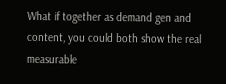What if together as demand gen and content, you could both show the real measurable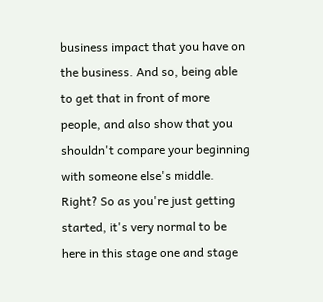business impact that you have on the business. And so, being able to get that in front of more people, and also show that you shouldn't compare your beginning with someone else's middle. Right? So as you're just getting started, it's very normal to be here in this stage one and stage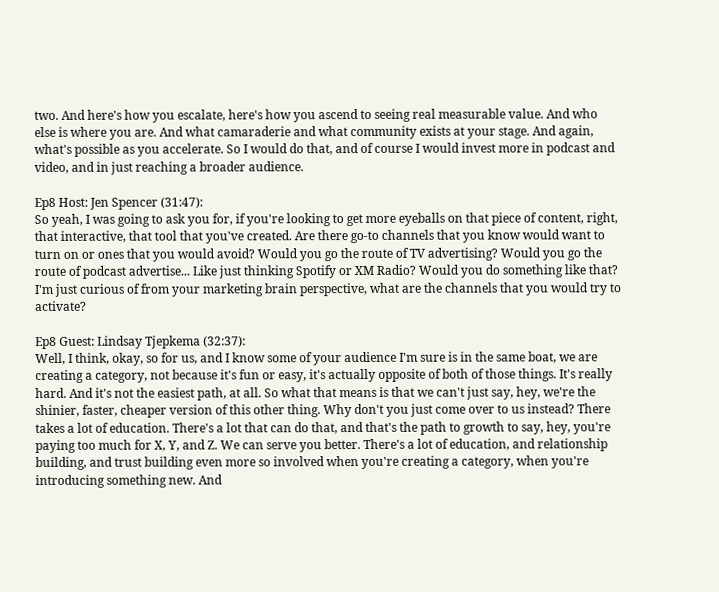two. And here's how you escalate, here's how you ascend to seeing real measurable value. And who else is where you are. And what camaraderie and what community exists at your stage. And again, what's possible as you accelerate. So I would do that, and of course I would invest more in podcast and video, and in just reaching a broader audience.

Ep8 Host: Jen Spencer (31:47):
So yeah, I was going to ask you for, if you're looking to get more eyeballs on that piece of content, right, that interactive, that tool that you've created. Are there go-to channels that you know would want to turn on or ones that you would avoid? Would you go the route of TV advertising? Would you go the route of podcast advertise... Like just thinking Spotify or XM Radio? Would you do something like that? I'm just curious of from your marketing brain perspective, what are the channels that you would try to activate?

Ep8 Guest: Lindsay Tjepkema (32:37):
Well, I think, okay, so for us, and I know some of your audience I'm sure is in the same boat, we are creating a category, not because it's fun or easy, it's actually opposite of both of those things. It's really hard. And it's not the easiest path, at all. So what that means is that we can't just say, hey, we're the shinier, faster, cheaper version of this other thing. Why don't you just come over to us instead? There takes a lot of education. There's a lot that can do that, and that's the path to growth to say, hey, you're paying too much for X, Y, and Z. We can serve you better. There's a lot of education, and relationship building, and trust building even more so involved when you're creating a category, when you're introducing something new. And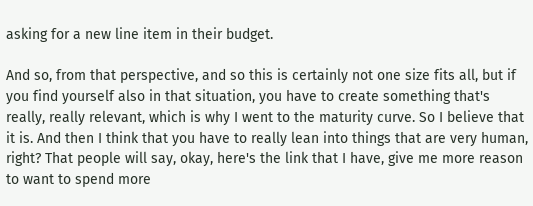asking for a new line item in their budget.

And so, from that perspective, and so this is certainly not one size fits all, but if you find yourself also in that situation, you have to create something that's really, really relevant, which is why I went to the maturity curve. So I believe that it is. And then I think that you have to really lean into things that are very human, right? That people will say, okay, here's the link that I have, give me more reason to want to spend more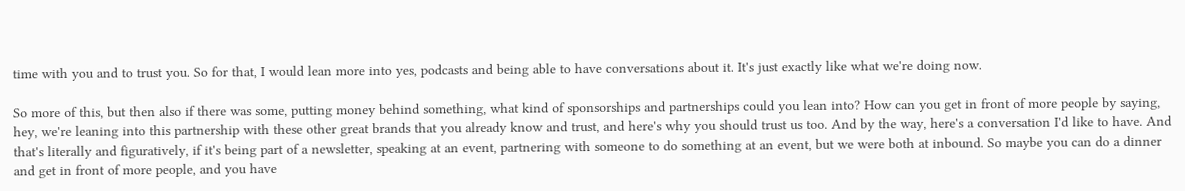time with you and to trust you. So for that, I would lean more into yes, podcasts and being able to have conversations about it. It's just exactly like what we're doing now.

So more of this, but then also if there was some, putting money behind something, what kind of sponsorships and partnerships could you lean into? How can you get in front of more people by saying, hey, we're leaning into this partnership with these other great brands that you already know and trust, and here's why you should trust us too. And by the way, here's a conversation I'd like to have. And that's literally and figuratively, if it's being part of a newsletter, speaking at an event, partnering with someone to do something at an event, but we were both at inbound. So maybe you can do a dinner and get in front of more people, and you have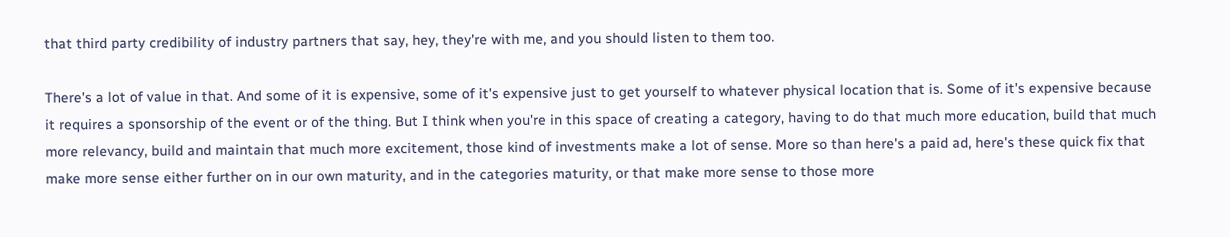that third party credibility of industry partners that say, hey, they're with me, and you should listen to them too.

There's a lot of value in that. And some of it is expensive, some of it's expensive just to get yourself to whatever physical location that is. Some of it's expensive because it requires a sponsorship of the event or of the thing. But I think when you're in this space of creating a category, having to do that much more education, build that much more relevancy, build and maintain that much more excitement, those kind of investments make a lot of sense. More so than here's a paid ad, here's these quick fix that make more sense either further on in our own maturity, and in the categories maturity, or that make more sense to those more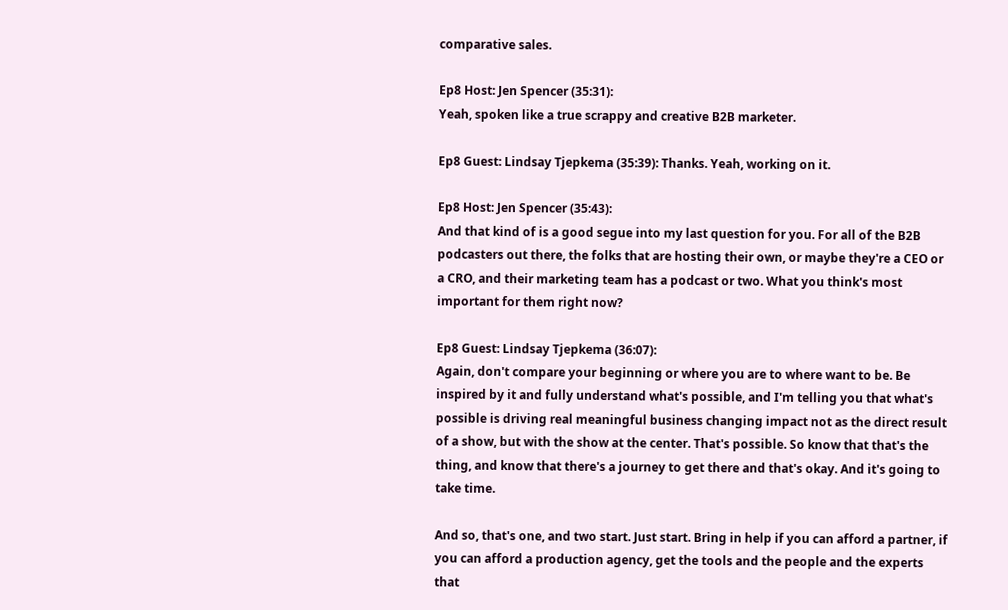comparative sales.

Ep8 Host: Jen Spencer (35:31):
Yeah, spoken like a true scrappy and creative B2B marketer.

Ep8 Guest: Lindsay Tjepkema (35:39): Thanks. Yeah, working on it.

Ep8 Host: Jen Spencer (35:43):
And that kind of is a good segue into my last question for you. For all of the B2B podcasters out there, the folks that are hosting their own, or maybe they're a CEO or a CRO, and their marketing team has a podcast or two. What you think's most important for them right now?

Ep8 Guest: Lindsay Tjepkema (36:07):
Again, don't compare your beginning or where you are to where want to be. Be inspired by it and fully understand what's possible, and I'm telling you that what's possible is driving real meaningful business changing impact not as the direct result of a show, but with the show at the center. That's possible. So know that that's the thing, and know that there's a journey to get there and that's okay. And it's going to take time.

And so, that's one, and two start. Just start. Bring in help if you can afford a partner, if you can afford a production agency, get the tools and the people and the experts that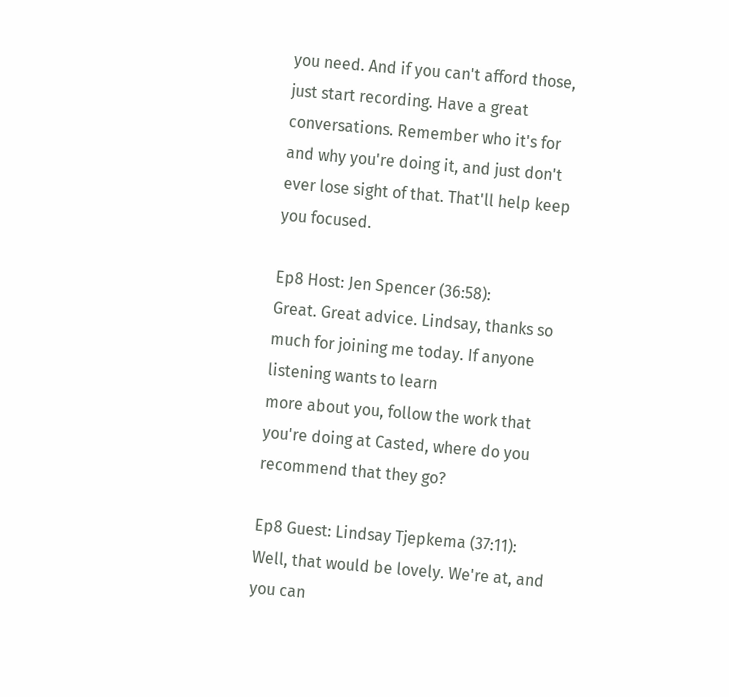you need. And if you can't afford those, just start recording. Have a great conversations. Remember who it's for and why you're doing it, and just don't ever lose sight of that. That'll help keep you focused.

Ep8 Host: Jen Spencer (36:58):
Great. Great advice. Lindsay, thanks so much for joining me today. If anyone listening wants to learn
more about you, follow the work that you're doing at Casted, where do you recommend that they go?

Ep8 Guest: Lindsay Tjepkema (37:11):
Well, that would be lovely. We're at, and you can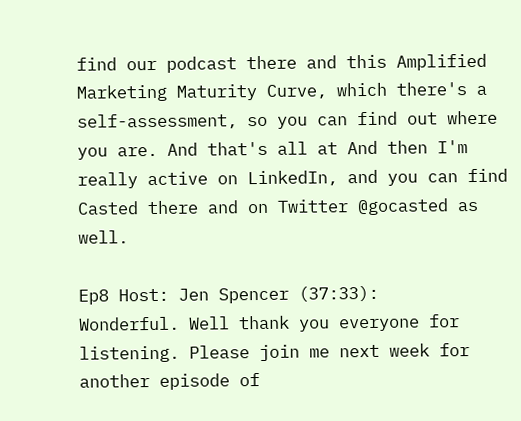find our podcast there and this Amplified Marketing Maturity Curve, which there's a self-assessment, so you can find out where you are. And that's all at And then I'm really active on LinkedIn, and you can find Casted there and on Twitter @gocasted as well.

Ep8 Host: Jen Spencer (37:33):
Wonderful. Well thank you everyone for listening. Please join me next week for another episode of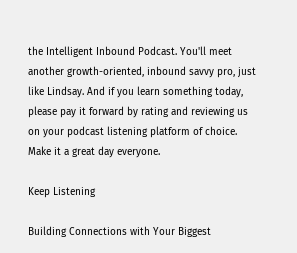the Intelligent Inbound Podcast. You'll meet another growth-oriented, inbound savvy pro, just like Lindsay. And if you learn something today, please pay it forward by rating and reviewing us on your podcast listening platform of choice. Make it a great day everyone.

Keep Listening

Building Connections with Your Biggest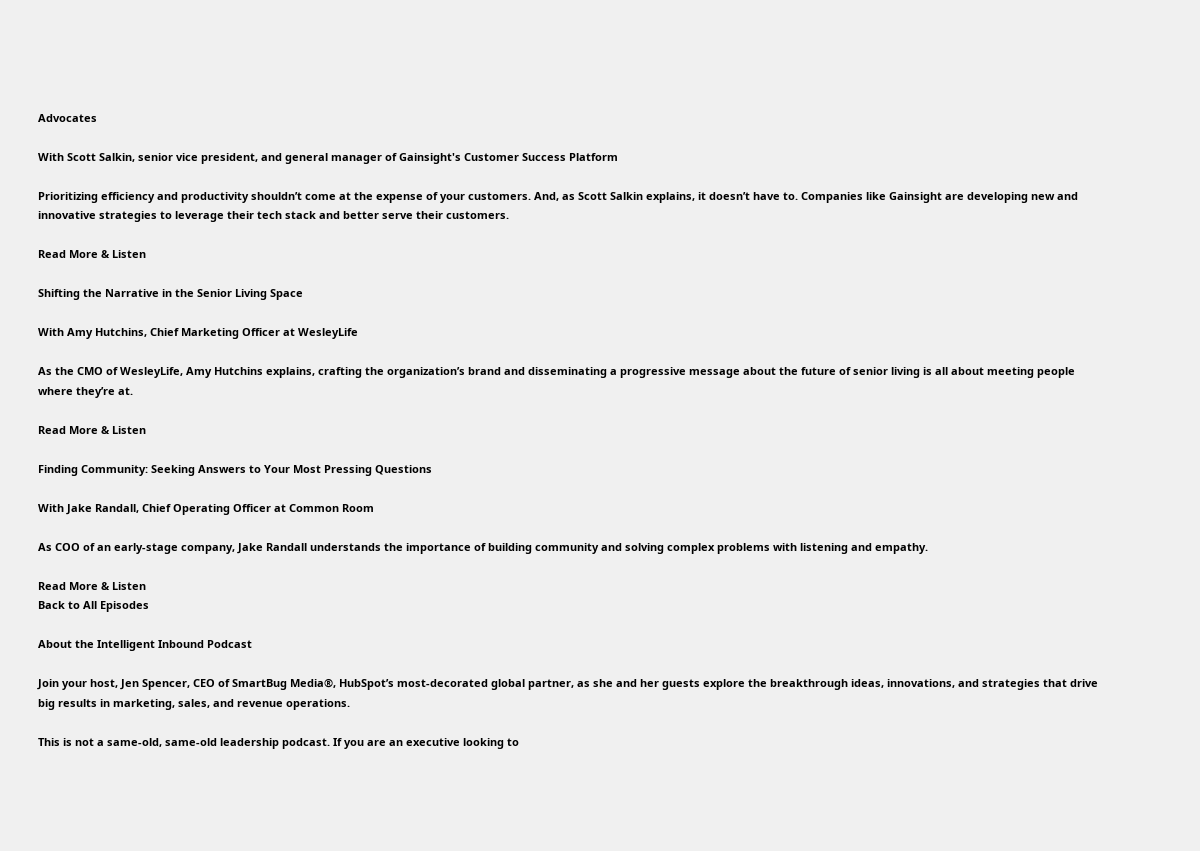Advocates

With Scott Salkin, senior vice president, and general manager of Gainsight's Customer Success Platform

Prioritizing efficiency and productivity shouldn’t come at the expense of your customers. And, as Scott Salkin explains, it doesn’t have to. Companies like Gainsight are developing new and innovative strategies to leverage their tech stack and better serve their customers.

Read More & Listen

Shifting the Narrative in the Senior Living Space

With Amy Hutchins, Chief Marketing Officer at WesleyLife

As the CMO of WesleyLife, Amy Hutchins explains, crafting the organization’s brand and disseminating a progressive message about the future of senior living is all about meeting people where they’re at.

Read More & Listen

Finding Community: Seeking Answers to Your Most Pressing Questions

With Jake Randall, Chief Operating Officer at Common Room

As COO of an early-stage company, Jake Randall understands the importance of building community and solving complex problems with listening and empathy.

Read More & Listen
Back to All Episodes

About the Intelligent Inbound Podcast

Join your host, Jen Spencer, CEO of SmartBug Media®, HubSpot’s most-decorated global partner, as she and her guests explore the breakthrough ideas, innovations, and strategies that drive big results in marketing, sales, and revenue operations.

This is not a same-old, same-old leadership podcast. If you are an executive looking to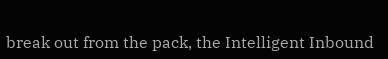break out from the pack, the Intelligent Inbound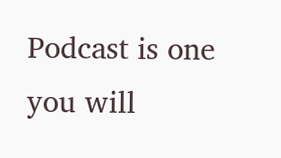Podcast is one you will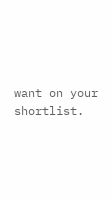want on your shortlist.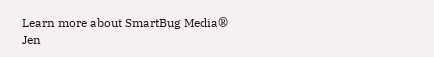Learn more about SmartBug Media®
Jen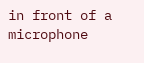in front of a microphone